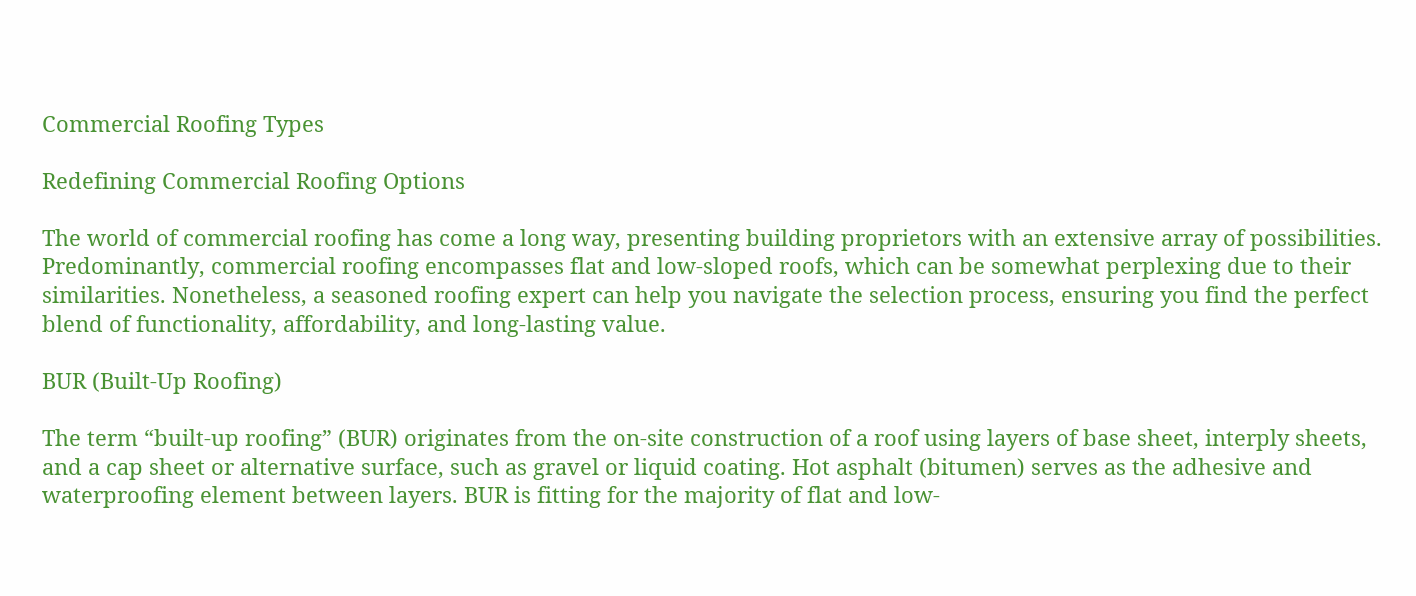Commercial Roofing Types

Redefining Commercial Roofing Options

The world of commercial roofing has come a long way, presenting building proprietors with an extensive array of possibilities. Predominantly, commercial roofing encompasses flat and low-sloped roofs, which can be somewhat perplexing due to their similarities. Nonetheless, a seasoned roofing expert can help you navigate the selection process, ensuring you find the perfect blend of functionality, affordability, and long-lasting value.

BUR (Built-Up Roofing)

The term “built-up roofing” (BUR) originates from the on-site construction of a roof using layers of base sheet, interply sheets, and a cap sheet or alternative surface, such as gravel or liquid coating. Hot asphalt (bitumen) serves as the adhesive and waterproofing element between layers. BUR is fitting for the majority of flat and low-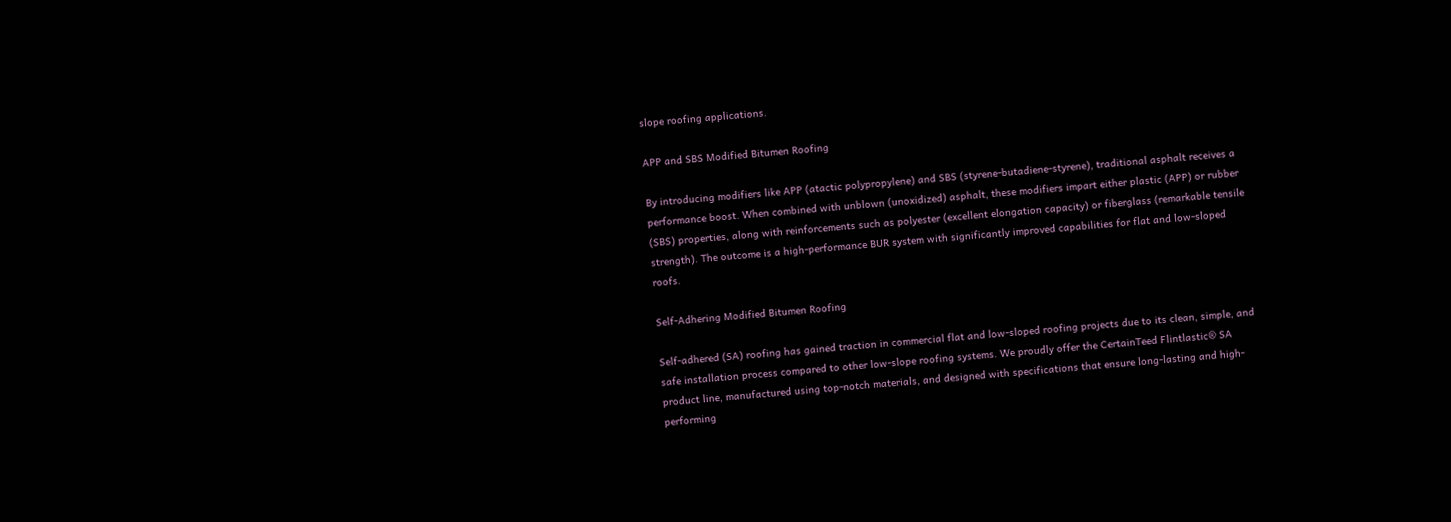slope roofing applications.

APP and SBS Modified Bitumen Roofing

By introducing modifiers like APP (atactic polypropylene) and SBS (styrene-butadiene-styrene), traditional asphalt receives a performance boost. When combined with unblown (unoxidized) asphalt, these modifiers impart either plastic (APP) or rubber (SBS) properties, along with reinforcements such as polyester (excellent elongation capacity) or fiberglass (remarkable tensile strength). The outcome is a high-performance BUR system with significantly improved capabilities for flat and low-sloped roofs.

Self-Adhering Modified Bitumen Roofing

Self-adhered (SA) roofing has gained traction in commercial flat and low-sloped roofing projects due to its clean, simple, and safe installation process compared to other low-slope roofing systems. We proudly offer the CertainTeed Flintlastic® SA product line, manufactured using top-notch materials, and designed with specifications that ensure long-lasting and high-performing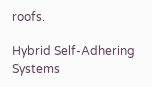roofs.

Hybrid Self-Adhering Systems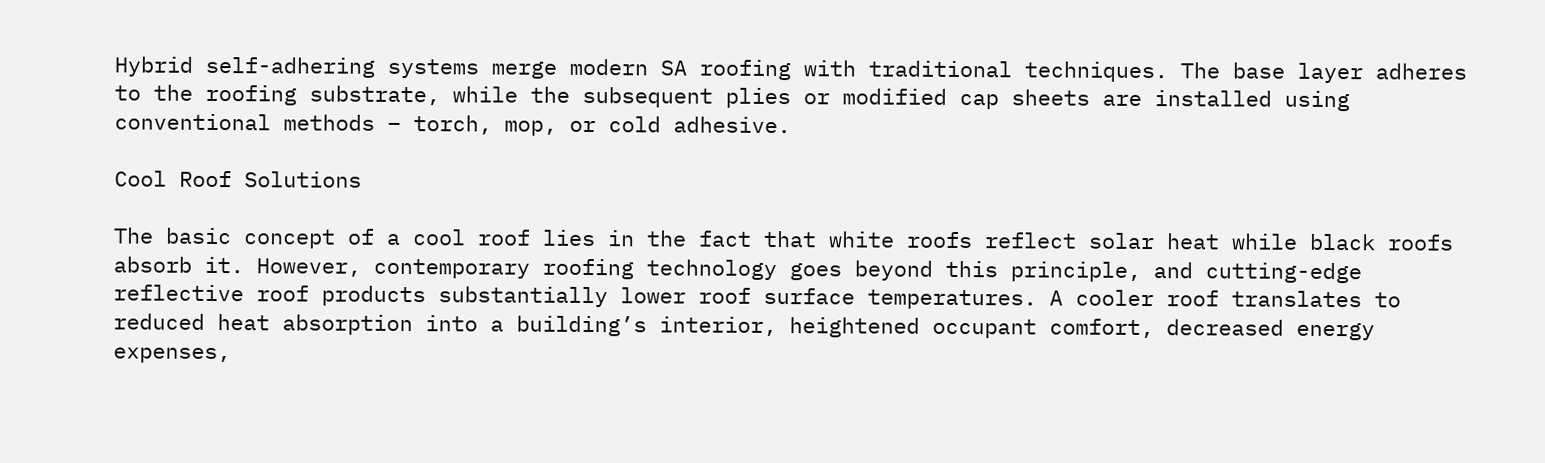Hybrid self-adhering systems merge modern SA roofing with traditional techniques. The base layer adheres to the roofing substrate, while the subsequent plies or modified cap sheets are installed using conventional methods – torch, mop, or cold adhesive.

Cool Roof Solutions

The basic concept of a cool roof lies in the fact that white roofs reflect solar heat while black roofs absorb it. However, contemporary roofing technology goes beyond this principle, and cutting-edge reflective roof products substantially lower roof surface temperatures. A cooler roof translates to reduced heat absorption into a building’s interior, heightened occupant comfort, decreased energy expenses,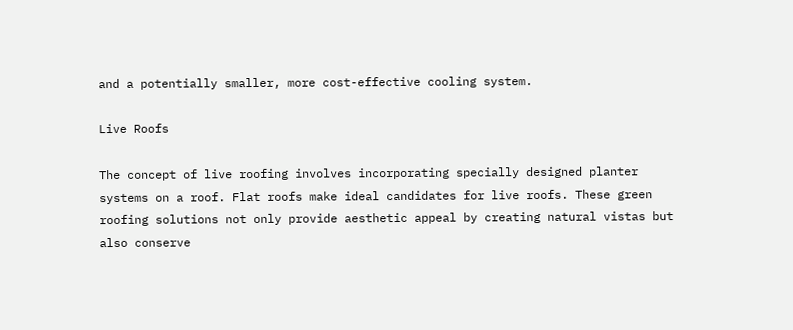and a potentially smaller, more cost-effective cooling system.

Live Roofs

The concept of live roofing involves incorporating specially designed planter systems on a roof. Flat roofs make ideal candidates for live roofs. These green roofing solutions not only provide aesthetic appeal by creating natural vistas but also conserve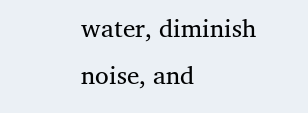water, diminish noise, and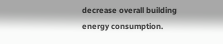decrease overall building energy consumption.